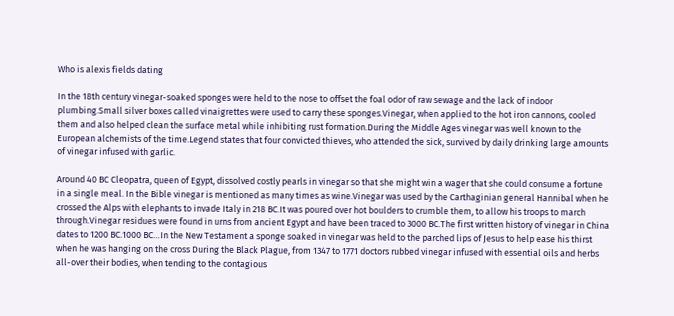Who is alexis fields dating

In the 18th century vinegar-soaked sponges were held to the nose to offset the foal odor of raw sewage and the lack of indoor plumbing.Small silver boxes called vinaigrettes were used to carry these sponges.Vinegar, when applied to the hot iron cannons, cooled them and also helped clean the surface metal while inhibiting rust formation.During the Middle Ages vinegar was well known to the European alchemists of the time.Legend states that four convicted thieves, who attended the sick, survived by daily drinking large amounts of vinegar infused with garlic.

Around 40 BC Cleopatra, queen of Egypt, dissolved costly pearls in vinegar so that she might win a wager that she could consume a fortune in a single meal. In the Bible vinegar is mentioned as many times as wine.Vinegar was used by the Carthaginian general Hannibal when he crossed the Alps with elephants to invade Italy in 218 BC.It was poured over hot boulders to crumble them, to allow his troops to march through.Vinegar residues were found in urns from ancient Egypt and have been traced to 3000 BC.The first written history of vinegar in China dates to 1200 BC.1000 BC…In the New Testament a sponge soaked in vinegar was held to the parched lips of Jesus to help ease his thirst when he was hanging on the cross During the Black Plague, from 1347 to 1771 doctors rubbed vinegar infused with essential oils and herbs all-over their bodies, when tending to the contagious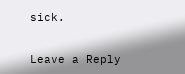sick.


Leave a Reply